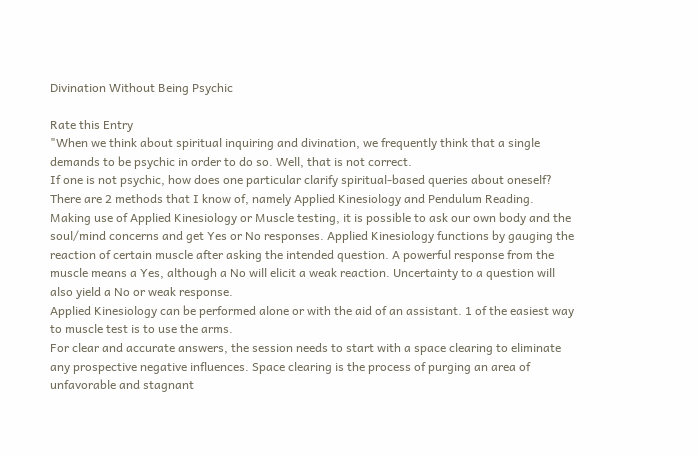Divination Without Being Psychic

Rate this Entry
"When we think about spiritual inquiring and divination, we frequently think that a single demands to be psychic in order to do so. Well, that is not correct.
If one is not psychic, how does one particular clarify spiritual-based queries about oneself? There are 2 methods that I know of, namely Applied Kinesiology and Pendulum Reading.
Making use of Applied Kinesiology or Muscle testing, it is possible to ask our own body and the soul/mind concerns and get Yes or No responses. Applied Kinesiology functions by gauging the reaction of certain muscle after asking the intended question. A powerful response from the muscle means a Yes, although a No will elicit a weak reaction. Uncertainty to a question will also yield a No or weak response.
Applied Kinesiology can be performed alone or with the aid of an assistant. 1 of the easiest way to muscle test is to use the arms.
For clear and accurate answers, the session needs to start with a space clearing to eliminate any prospective negative influences. Space clearing is the process of purging an area of unfavorable and stagnant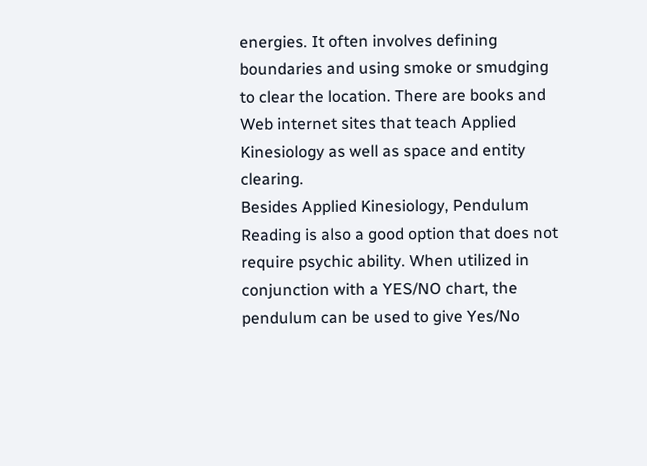energies. It often involves defining boundaries and using smoke or smudging to clear the location. There are books and Web internet sites that teach Applied Kinesiology as well as space and entity clearing.
Besides Applied Kinesiology, Pendulum Reading is also a good option that does not require psychic ability. When utilized in conjunction with a YES/NO chart, the pendulum can be used to give Yes/No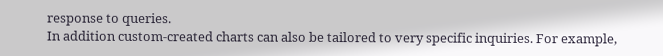response to queries.
In addition custom-created charts can also be tailored to very specific inquiries. For example,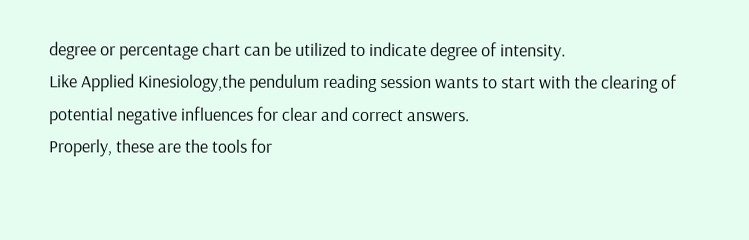degree or percentage chart can be utilized to indicate degree of intensity.
Like Applied Kinesiology,the pendulum reading session wants to start with the clearing of potential negative influences for clear and correct answers.
Properly, these are the tools for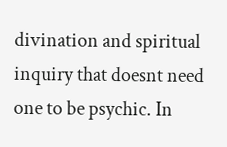divination and spiritual inquiry that doesnt need one to be psychic. In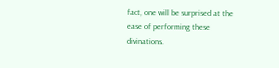fact, one will be surprised at the ease of performing these divinations.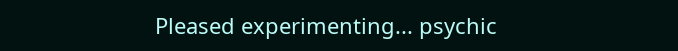Pleased experimenting... psychic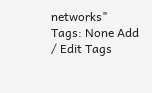networks"
Tags: None Add / Edit Tags